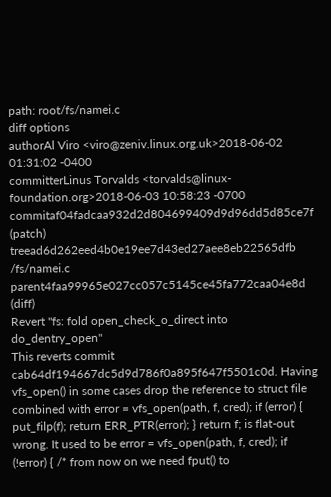path: root/fs/namei.c
diff options
authorAl Viro <viro@zeniv.linux.org.uk>2018-06-02 01:31:02 -0400
committerLinus Torvalds <torvalds@linux-foundation.org>2018-06-03 10:58:23 -0700
commitaf04fadcaa932d2d804699409d9d96dd5d85ce7f (patch)
treead6d262eed4b0e19ee7d43ed27aee8eb22565dfb /fs/namei.c
parent4faa99965e027cc057c5145ce45fa772caa04e8d (diff)
Revert "fs: fold open_check_o_direct into do_dentry_open"
This reverts commit cab64df194667dc5d9d786f0a895f647f5501c0d. Having vfs_open() in some cases drop the reference to struct file combined with error = vfs_open(path, f, cred); if (error) { put_filp(f); return ERR_PTR(error); } return f; is flat-out wrong. It used to be error = vfs_open(path, f, cred); if (!error) { /* from now on we need fput() to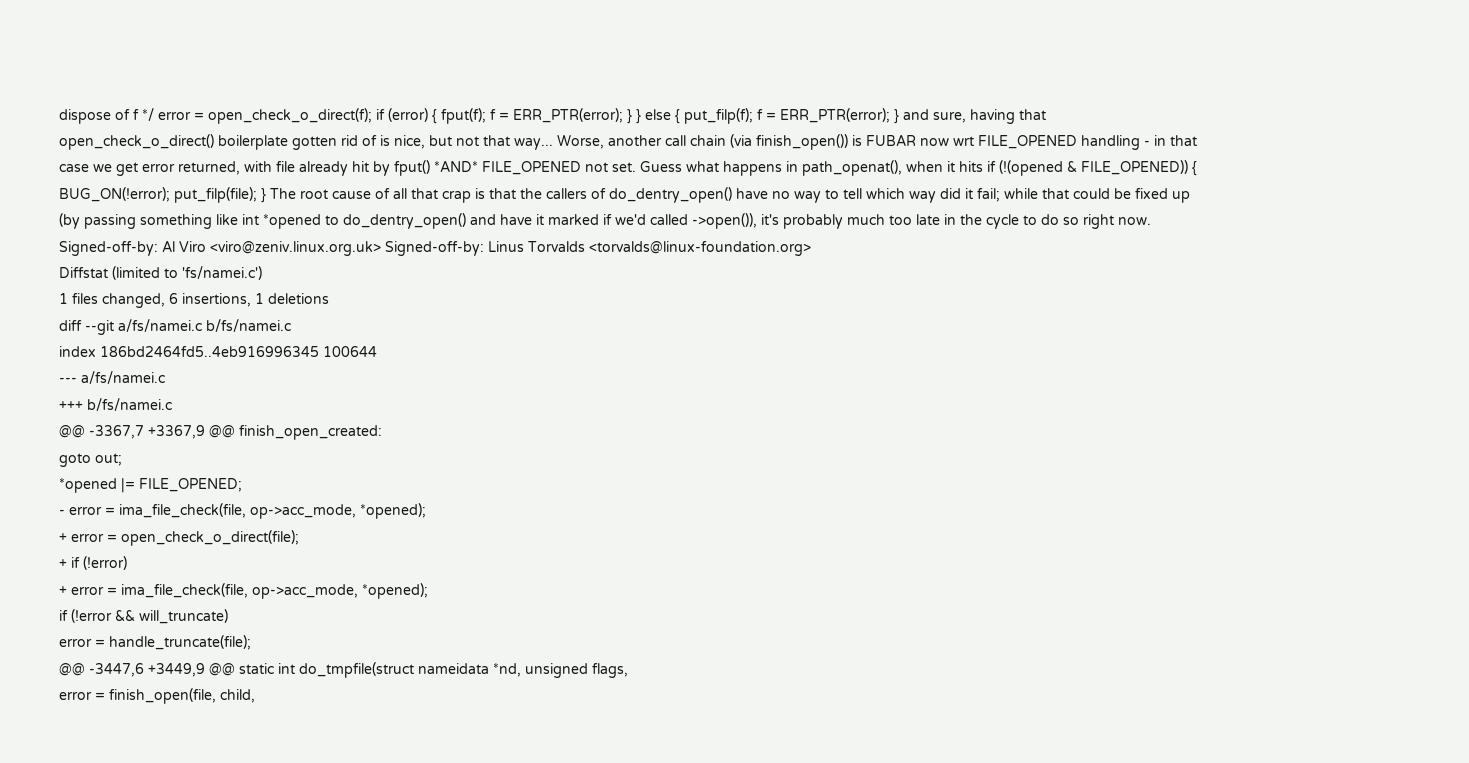dispose of f */ error = open_check_o_direct(f); if (error) { fput(f); f = ERR_PTR(error); } } else { put_filp(f); f = ERR_PTR(error); } and sure, having that open_check_o_direct() boilerplate gotten rid of is nice, but not that way... Worse, another call chain (via finish_open()) is FUBAR now wrt FILE_OPENED handling - in that case we get error returned, with file already hit by fput() *AND* FILE_OPENED not set. Guess what happens in path_openat(), when it hits if (!(opened & FILE_OPENED)) { BUG_ON(!error); put_filp(file); } The root cause of all that crap is that the callers of do_dentry_open() have no way to tell which way did it fail; while that could be fixed up (by passing something like int *opened to do_dentry_open() and have it marked if we'd called ->open()), it's probably much too late in the cycle to do so right now. Signed-off-by: Al Viro <viro@zeniv.linux.org.uk> Signed-off-by: Linus Torvalds <torvalds@linux-foundation.org>
Diffstat (limited to 'fs/namei.c')
1 files changed, 6 insertions, 1 deletions
diff --git a/fs/namei.c b/fs/namei.c
index 186bd2464fd5..4eb916996345 100644
--- a/fs/namei.c
+++ b/fs/namei.c
@@ -3367,7 +3367,9 @@ finish_open_created:
goto out;
*opened |= FILE_OPENED;
- error = ima_file_check(file, op->acc_mode, *opened);
+ error = open_check_o_direct(file);
+ if (!error)
+ error = ima_file_check(file, op->acc_mode, *opened);
if (!error && will_truncate)
error = handle_truncate(file);
@@ -3447,6 +3449,9 @@ static int do_tmpfile(struct nameidata *nd, unsigned flags,
error = finish_open(file, child,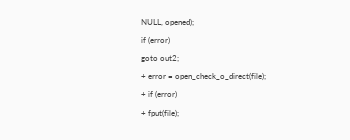NULL, opened);
if (error)
goto out2;
+ error = open_check_o_direct(file);
+ if (error)
+ fput(file);